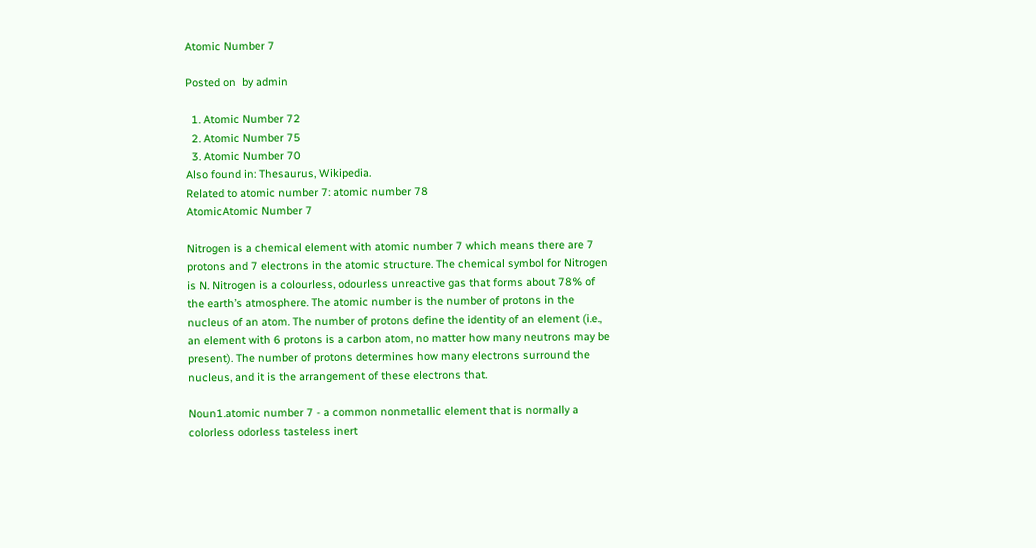Atomic Number 7

Posted on  by admin

  1. Atomic Number 72
  2. Atomic Number 75
  3. Atomic Number 70
Also found in: Thesaurus, Wikipedia.
Related to atomic number 7: atomic number 78
AtomicAtomic Number 7

Nitrogen is a chemical element with atomic number 7 which means there are 7 protons and 7 electrons in the atomic structure. The chemical symbol for Nitrogen is N. Nitrogen is a colourless, odourless unreactive gas that forms about 78% of the earth’s atmosphere. The atomic number is the number of protons in the nucleus of an atom. The number of protons define the identity of an element (i.e., an element with 6 protons is a carbon atom, no matter how many neutrons may be present). The number of protons determines how many electrons surround the nucleus, and it is the arrangement of these electrons that.

Noun1.atomic number 7 - a common nonmetallic element that is normally a colorless odorless tasteless inert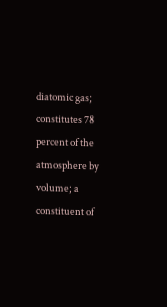diatomic gas; constitutes 78 percent of the atmosphere by volume; a constituent of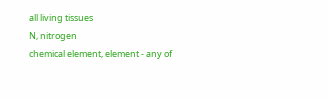all living tissues
N, nitrogen
chemical element, element - any of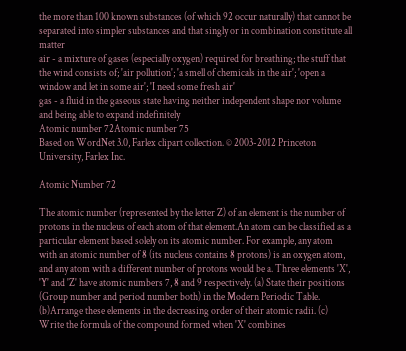the more than 100 known substances (of which 92 occur naturally) that cannot be separated into simpler substances and that singly or in combination constitute all matter
air - a mixture of gases (especially oxygen) required for breathing; the stuff that the wind consists of; 'air pollution'; 'a smell of chemicals in the air'; 'open a window and let in some air'; 'I need some fresh air'
gas - a fluid in the gaseous state having neither independent shape nor volume and being able to expand indefinitely
Atomic number 72Atomic number 75
Based on WordNet 3.0, Farlex clipart collection. © 2003-2012 Princeton University, Farlex Inc.

Atomic Number 72

The atomic number (represented by the letter Z) of an element is the number of protons in the nucleus of each atom of that element.An atom can be classified as a particular element based solely on its atomic number. For example, any atom with an atomic number of 8 (its nucleus contains 8 protons) is an oxygen atom, and any atom with a different number of protons would be a. Three elements 'X', 'Y' and 'Z' have atomic numbers 7, 8 and 9 respectively. (a) State their positions (Group number and period number both) in the Modern Periodic Table. (b)Arrange these elements in the decreasing order of their atomic radii. (c) Write the formula of the compound formed when 'X' combines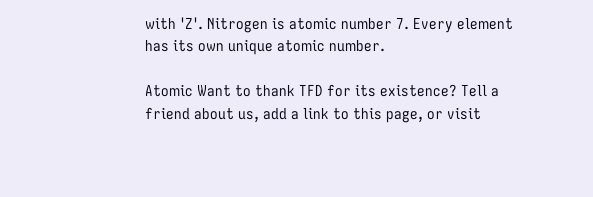with 'Z'. Nitrogen is atomic number 7. Every element has its own unique atomic number.

Atomic Want to thank TFD for its existence? Tell a friend about us, add a link to this page, or visit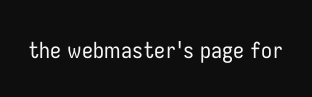the webmaster's page for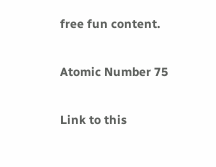free fun content.

Atomic Number 75

Link to this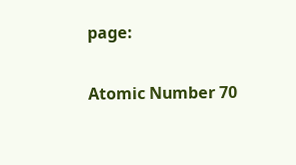page:

Atomic Number 70